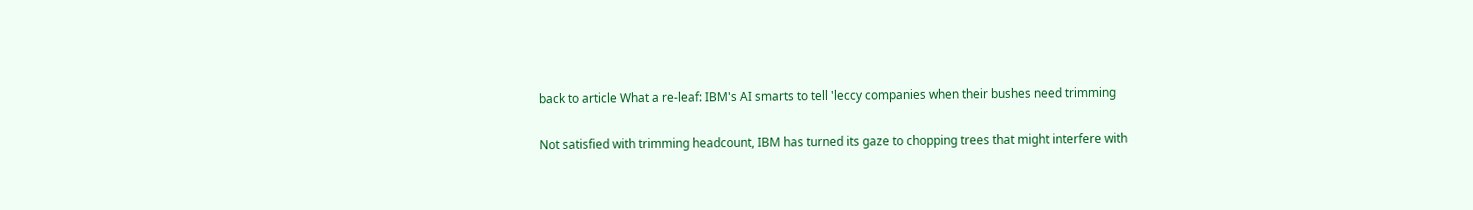back to article What a re-leaf: IBM's AI smarts to tell 'leccy companies when their bushes need trimming

Not satisfied with trimming headcount, IBM has turned its gaze to chopping trees that might interfere with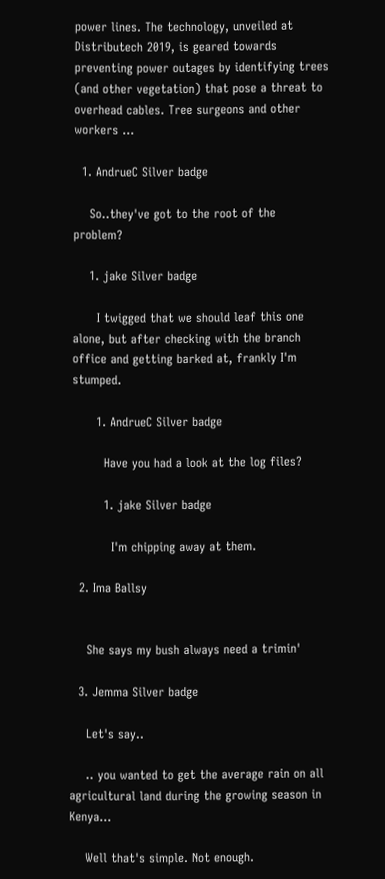power lines. The technology, unveiled at Distributech 2019, is geared towards preventing power outages by identifying trees (and other vegetation) that pose a threat to overhead cables. Tree surgeons and other workers …

  1. AndrueC Silver badge

    So..they've got to the root of the problem?

    1. jake Silver badge

      I twigged that we should leaf this one alone, but after checking with the branch office and getting barked at, frankly I'm stumped.

      1. AndrueC Silver badge

        Have you had a look at the log files?

        1. jake Silver badge

          I'm chipping away at them.

  2. Ima Ballsy


    She says my bush always need a trimin'

  3. Jemma Silver badge

    Let's say..

    .. you wanted to get the average rain on all agricultural land during the growing season in Kenya...

    Well that's simple. Not enough.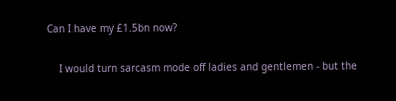Can I have my £1.5bn now?

    I would turn sarcasm mode off ladies and gentlemen - but the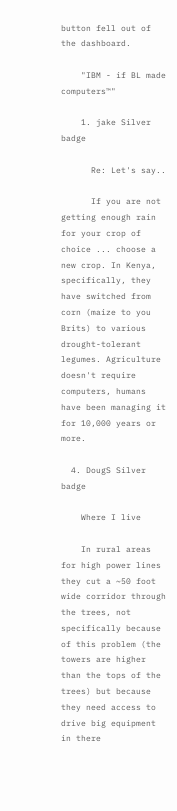button fell out of the dashboard.

    "IBM - if BL made computers™"

    1. jake Silver badge

      Re: Let's say..

      If you are not getting enough rain for your crop of choice ... choose a new crop. In Kenya, specifically, they have switched from corn (maize to you Brits) to various drought-tolerant legumes. Agriculture doesn't require computers, humans have been managing it for 10,000 years or more.

  4. DougS Silver badge

    Where I live

    In rural areas for high power lines they cut a ~50 foot wide corridor through the trees, not specifically because of this problem (the towers are higher than the tops of the trees) but because they need access to drive big equipment in there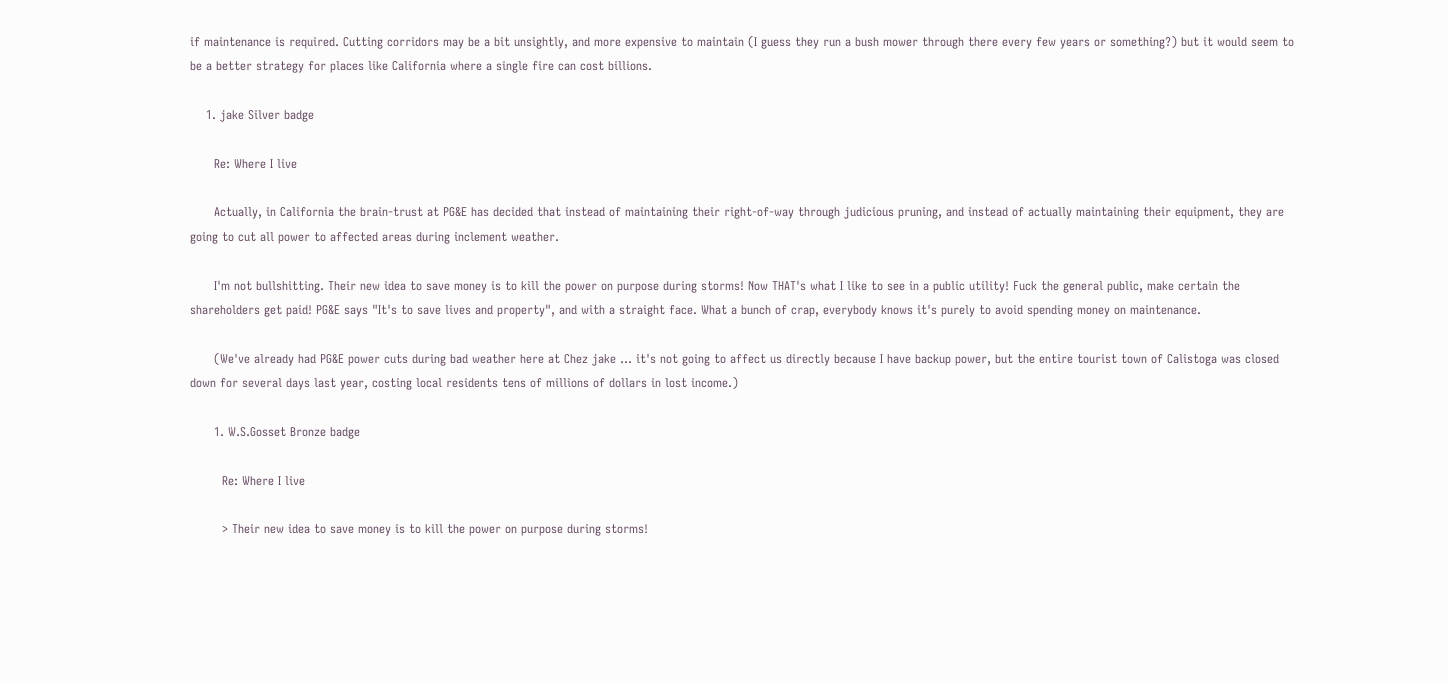if maintenance is required. Cutting corridors may be a bit unsightly, and more expensive to maintain (I guess they run a bush mower through there every few years or something?) but it would seem to be a better strategy for places like California where a single fire can cost billions.

    1. jake Silver badge

      Re: Where I live

      Actually, in California the brain-trust at PG&E has decided that instead of maintaining their right-of-way through judicious pruning, and instead of actually maintaining their equipment, they are going to cut all power to affected areas during inclement weather.

      I'm not bullshitting. Their new idea to save money is to kill the power on purpose during storms! Now THAT's what I like to see in a public utility! Fuck the general public, make certain the shareholders get paid! PG&E says "It's to save lives and property", and with a straight face. What a bunch of crap, everybody knows it's purely to avoid spending money on maintenance.

      (We've already had PG&E power cuts during bad weather here at Chez jake ... it's not going to affect us directly because I have backup power, but the entire tourist town of Calistoga was closed down for several days last year, costing local residents tens of millions of dollars in lost income.)

      1. W.S.Gosset Bronze badge

        Re: Where I live

        > Their new idea to save money is to kill the power on purpose during storms!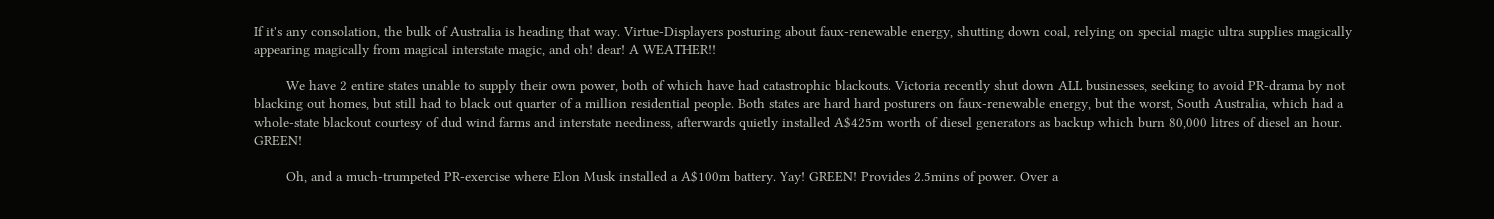If it's any consolation, the bulk of Australia is heading that way. Virtue-Displayers posturing about faux-renewable energy, shutting down coal, relying on special magic ultra supplies magically appearing magically from magical interstate magic, and oh! dear! A WEATHER!!

        We have 2 entire states unable to supply their own power, both of which have had catastrophic blackouts. Victoria recently shut down ALL businesses, seeking to avoid PR-drama by not blacking out homes, but still had to black out quarter of a million residential people. Both states are hard hard posturers on faux-renewable energy, but the worst, South Australia, which had a whole-state blackout courtesy of dud wind farms and interstate neediness, afterwards quietly installed A$425m worth of diesel generators as backup which burn 80,000 litres of diesel an hour. GREEN!

        Oh, and a much-trumpeted PR-exercise where Elon Musk installed a A$100m battery. Yay! GREEN! Provides 2.5mins of power. Over a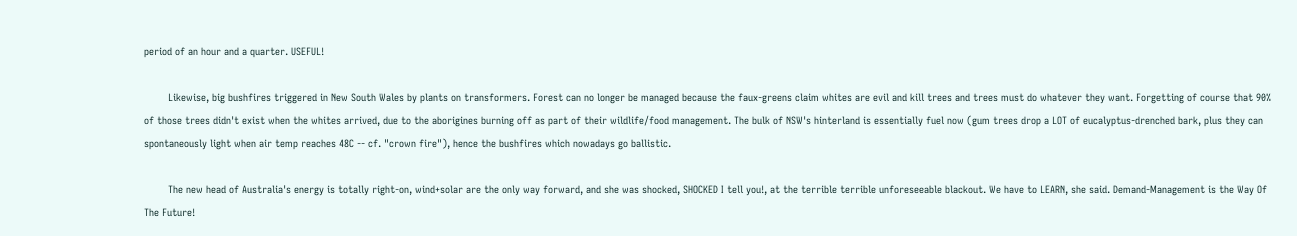period of an hour and a quarter. USEFUL!

        Likewise, big bushfires triggered in New South Wales by plants on transformers. Forest can no longer be managed because the faux-greens claim whites are evil and kill trees and trees must do whatever they want. Forgetting of course that 90% of those trees didn't exist when the whites arrived, due to the aborigines burning off as part of their wildlife/food management. The bulk of NSW's hinterland is essentially fuel now (gum trees drop a LOT of eucalyptus-drenched bark, plus they can spontaneously light when air temp reaches 48C -- cf. "crown fire"), hence the bushfires which nowadays go ballistic.

        The new head of Australia's energy is totally right-on, wind+solar are the only way forward, and she was shocked, SHOCKED I tell you!, at the terrible terrible unforeseeable blackout. We have to LEARN, she said. Demand-Management is the Way Of The Future!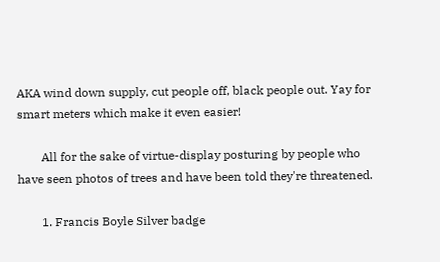AKA wind down supply, cut people off, black people out. Yay for smart meters which make it even easier!

        All for the sake of virtue-display posturing by people who have seen photos of trees and have been told they're threatened.

        1. Francis Boyle Silver badge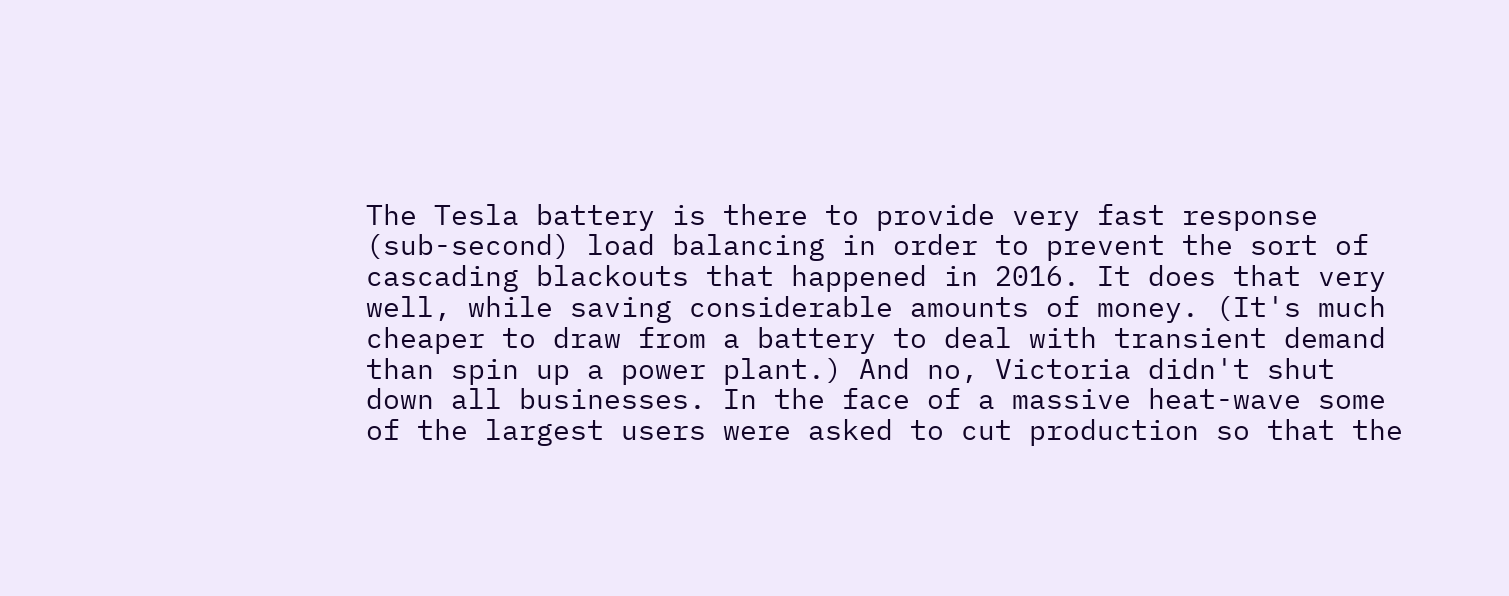The Tesla battery is there to provide very fast response (sub-second) load balancing in order to prevent the sort of cascading blackouts that happened in 2016. It does that very well, while saving considerable amounts of money. (It's much cheaper to draw from a battery to deal with transient demand than spin up a power plant.) And no, Victoria didn't shut down all businesses. In the face of a massive heat-wave some of the largest users were asked to cut production so that the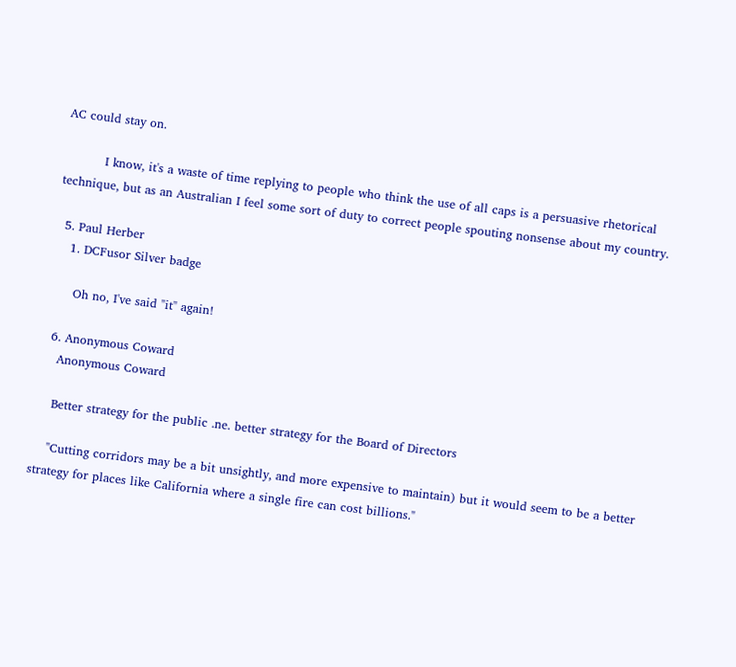AC could stay on.

          I know, it's a waste of time replying to people who think the use of all caps is a persuasive rhetorical technique, but as an Australian I feel some sort of duty to correct people spouting nonsense about my country.

  5. Paul Herber
    1. DCFusor Silver badge

      Oh no, I've said "it" again!

  6. Anonymous Coward
    Anonymous Coward

    Better strategy for the public .ne. better strategy for the Board of Directors

    "Cutting corridors may be a bit unsightly, and more expensive to maintain) but it would seem to be a better strategy for places like California where a single fire can cost billions."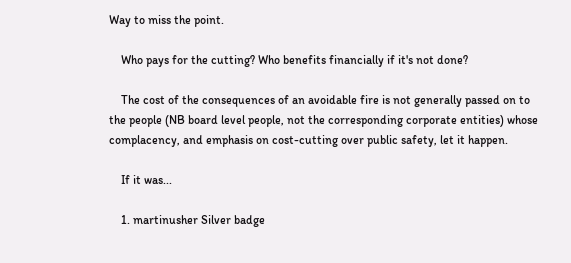Way to miss the point.

    Who pays for the cutting? Who benefits financially if it's not done?

    The cost of the consequences of an avoidable fire is not generally passed on to the people (NB board level people, not the corresponding corporate entities) whose complacency, and emphasis on cost-cutting over public safety, let it happen.

    If it was...

    1. martinusher Silver badge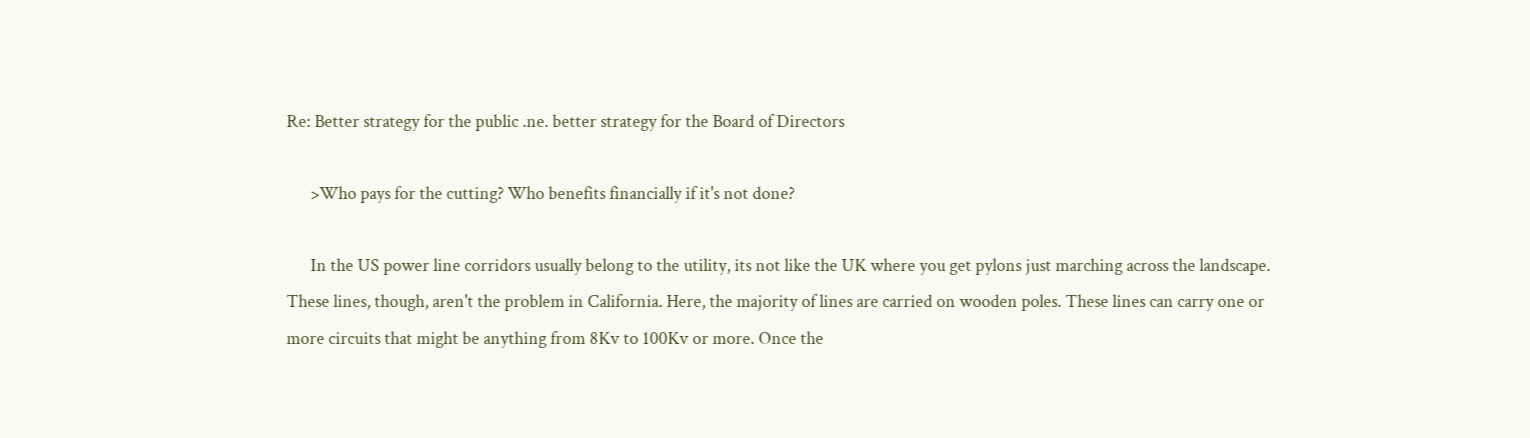Re: Better strategy for the public .ne. better strategy for the Board of Directors

      >Who pays for the cutting? Who benefits financially if it's not done?

      In the US power line corridors usually belong to the utility, its not like the UK where you get pylons just marching across the landscape. These lines, though, aren't the problem in California. Here, the majority of lines are carried on wooden poles. These lines can carry one or more circuits that might be anything from 8Kv to 100Kv or more. Once the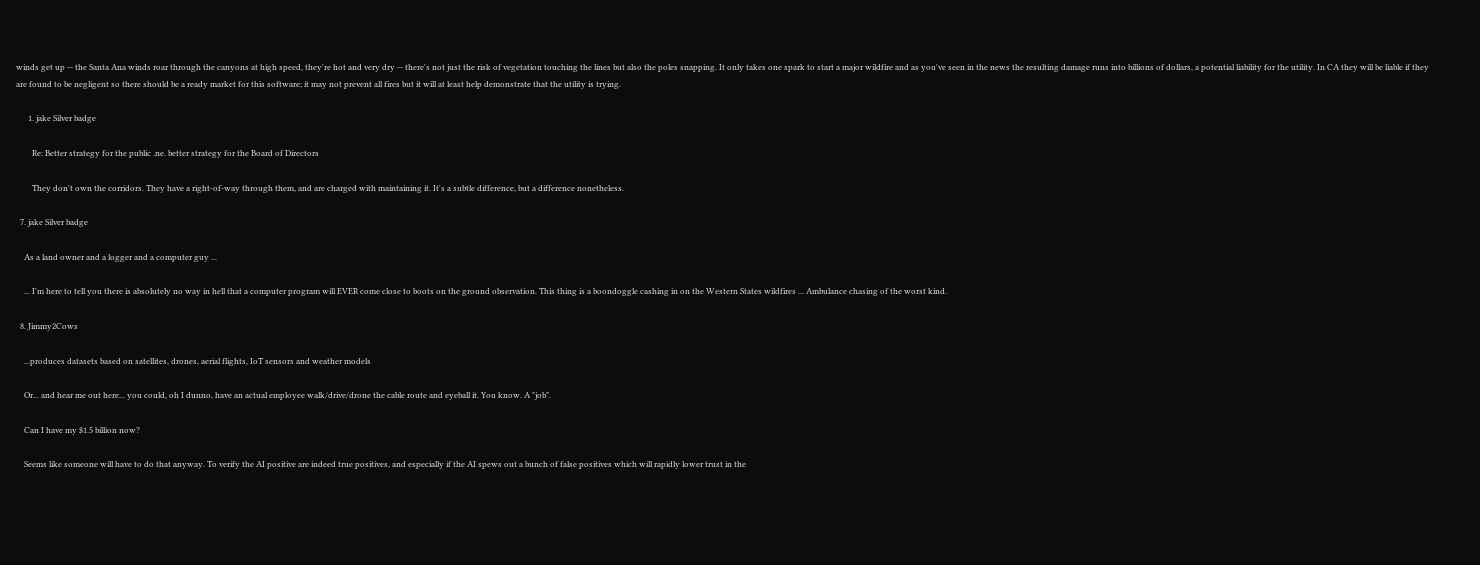winds get up -- the Santa Ana winds roar through the canyons at high speed, they're hot and very dry -- there's not just the risk of vegetation touching the lines but also the poles snapping. It only takes one spark to start a major wildfire and as you've seen in the news the resulting damage runs into billions of dollars, a potential liability for the utility. In CA they will be liable if they are found to be negligent so there should be a ready market for this software; it may not prevent all fires but it will at least help demonstrate that the utility is trying.

      1. jake Silver badge

        Re: Better strategy for the public .ne. better strategy for the Board of Directors

        They don't own the corridors. They have a right-of-way through them, and are charged with maintaining it. It's a subtle difference, but a difference nonetheless.

  7. jake Silver badge

    As a land owner and a logger and a computer guy ...

    ... I'm here to tell you there is absolutely no way in hell that a computer program will EVER come close to boots on the ground observation. This thing is a boondoggle cashing in on the Western States wildfires ... Ambulance chasing of the worst kind.

  8. Jimmy2Cows

    ...produces datasets based on satellites, drones, aerial flights, IoT sensors and weather models

    Or... and hear me out here... you could, oh I dunno, have an actual employee walk/drive/drone the cable route and eyeball it. You know. A "job".

    Can I have my $1.5 billion now?

    Seems like someone will have to do that anyway. To verify the AI positive are indeed true positives, and especially if the AI spews out a bunch of false positives which will rapidly lower trust in the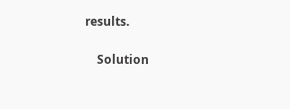results.

    Solution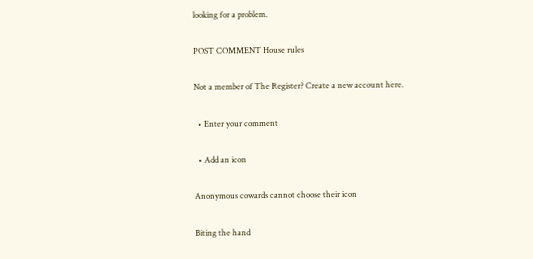looking for a problem.

POST COMMENT House rules

Not a member of The Register? Create a new account here.

  • Enter your comment

  • Add an icon

Anonymous cowards cannot choose their icon

Biting the hand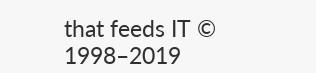that feeds IT © 1998–2019